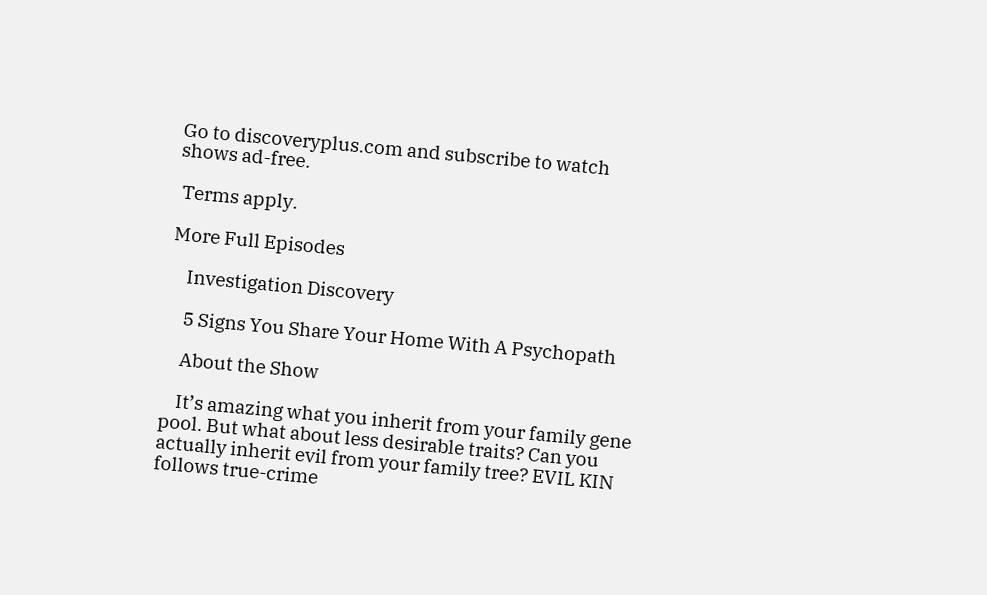Go to discoveryplus.com and subscribe to watch shows ad-free.

 Terms apply.

More Full Episodes

    Investigation Discovery

    5 Signs You Share Your Home With A Psychopath

    About the Show

    It’s amazing what you inherit from your family gene pool. But what about less desirable traits? Can you actually inherit evil from your family tree? EVIL KIN follows true-crime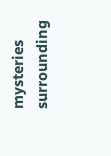mysteries surrounding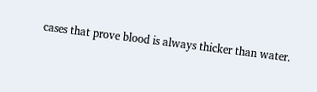cases that prove blood is always thicker than water.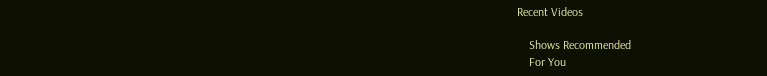Recent Videos

    Shows Recommended
    For You